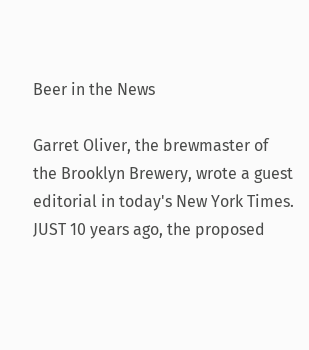Beer in the News

Garret Oliver, the brewmaster of the Brooklyn Brewery, wrote a guest editorial in today's New York Times.
JUST 10 years ago, the proposed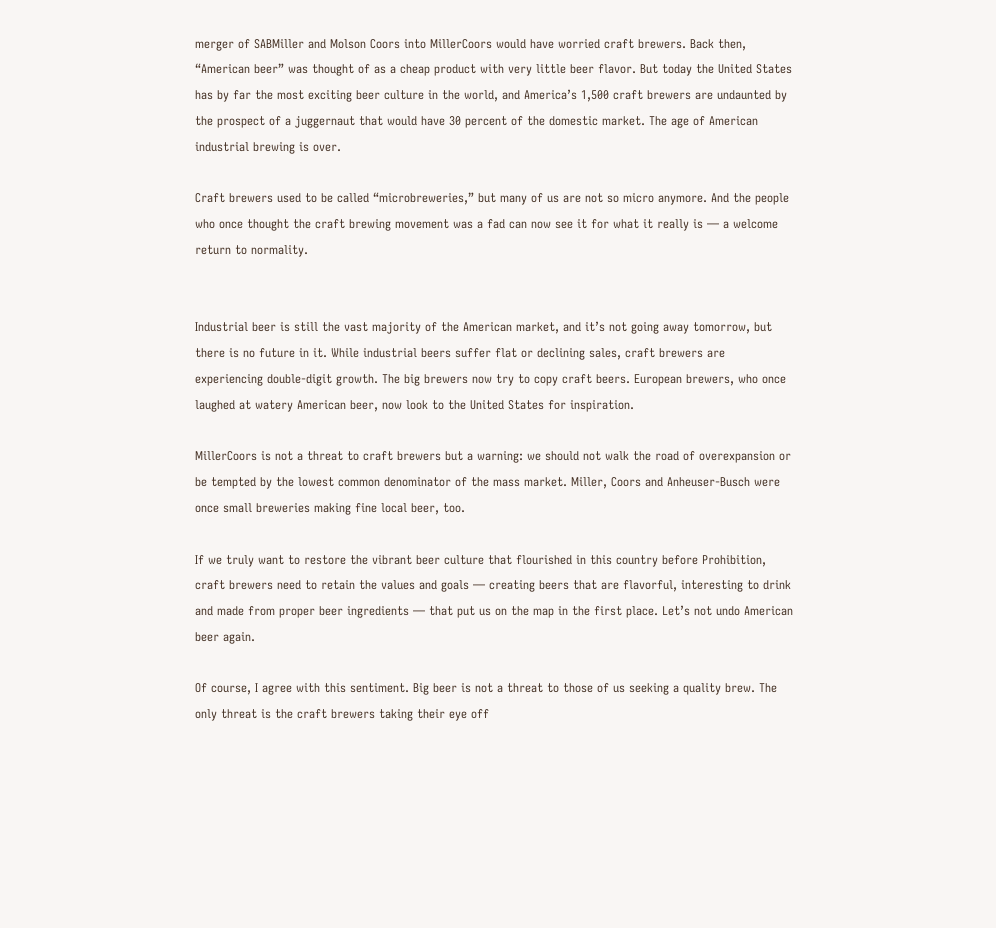merger of SABMiller and Molson Coors into MillerCoors would have worried craft brewers. Back then, “American beer” was thought of as a cheap product with very little beer flavor. But today the United States has by far the most exciting beer culture in the world, and America’s 1,500 craft brewers are undaunted by the prospect of a juggernaut that would have 30 percent of the domestic market. The age of American industrial brewing is over.

Craft brewers used to be called “microbreweries,” but many of us are not so micro anymore. And the people who once thought the craft brewing movement was a fad can now see it for what it really is — a welcome return to normality.


Industrial beer is still the vast majority of the American market, and it’s not going away tomorrow, but there is no future in it. While industrial beers suffer flat or declining sales, craft brewers are experiencing double-digit growth. The big brewers now try to copy craft beers. European brewers, who once laughed at watery American beer, now look to the United States for inspiration.

MillerCoors is not a threat to craft brewers but a warning: we should not walk the road of overexpansion or be tempted by the lowest common denominator of the mass market. Miller, Coors and Anheuser-Busch were once small breweries making fine local beer, too.

If we truly want to restore the vibrant beer culture that flourished in this country before Prohibition, craft brewers need to retain the values and goals — creating beers that are flavorful, interesting to drink and made from proper beer ingredients — that put us on the map in the first place. Let’s not undo American beer again.

Of course, I agree with this sentiment. Big beer is not a threat to those of us seeking a quality brew. The only threat is the craft brewers taking their eye off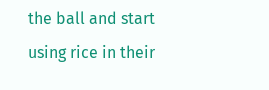the ball and start using rice in their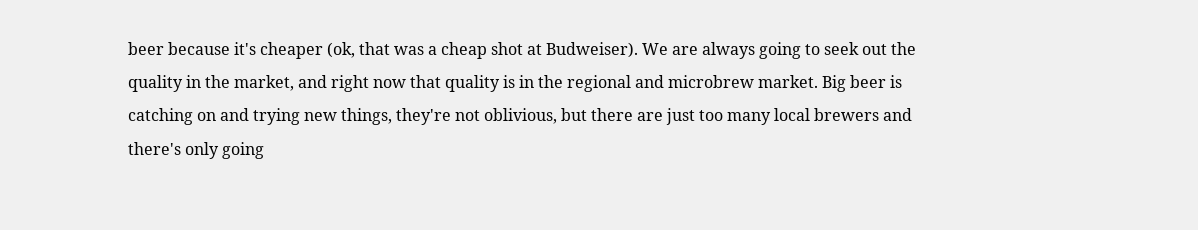beer because it's cheaper (ok, that was a cheap shot at Budweiser). We are always going to seek out the quality in the market, and right now that quality is in the regional and microbrew market. Big beer is catching on and trying new things, they're not oblivious, but there are just too many local brewers and there's only going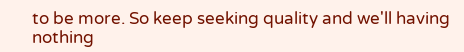to be more. So keep seeking quality and we'll having nothing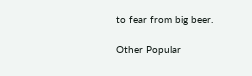to fear from big beer.

Other Popular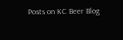Posts on KC Beer Blog